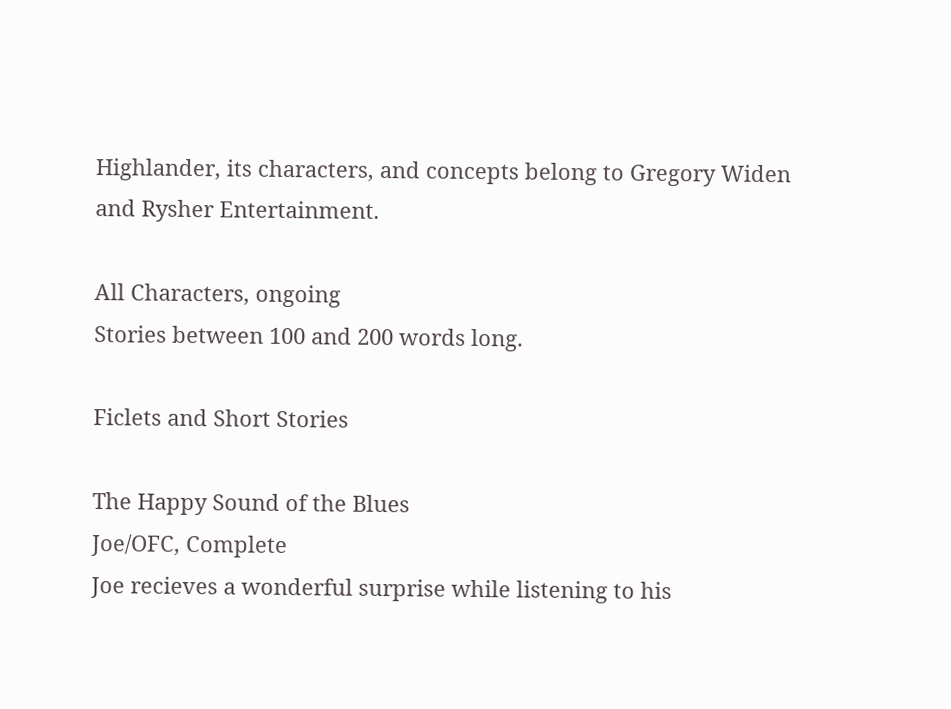Highlander, its characters, and concepts belong to Gregory Widen and Rysher Entertainment.

All Characters, ongoing
Stories between 100 and 200 words long.

Ficlets and Short Stories

The Happy Sound of the Blues
Joe/OFC, Complete
Joe recieves a wonderful surprise while listening to his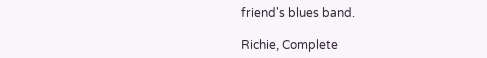friend's blues band.

Richie, Complete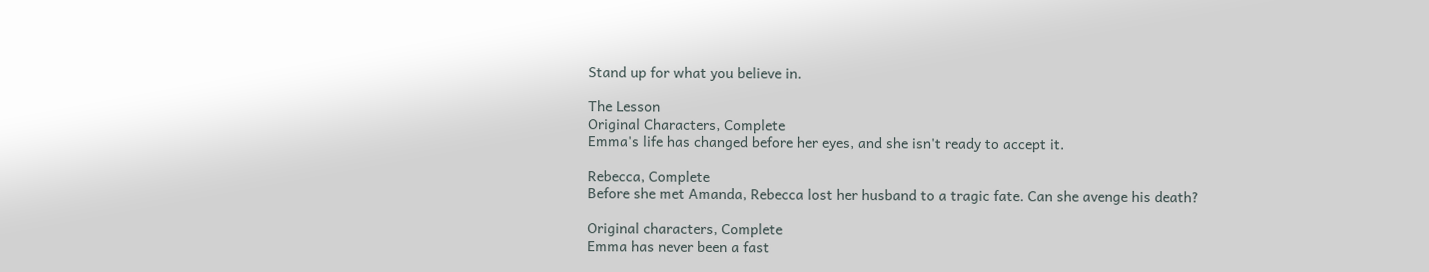Stand up for what you believe in.

The Lesson
Original Characters, Complete
Emma's life has changed before her eyes, and she isn't ready to accept it.

Rebecca, Complete
Before she met Amanda, Rebecca lost her husband to a tragic fate. Can she avenge his death?

Original characters, Complete
Emma has never been a fast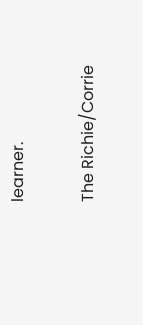learner.

The Richie/Corrie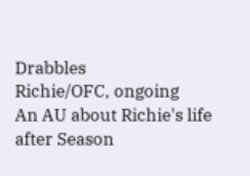Drabbles
Richie/OFC, ongoing
An AU about Richie's life after Season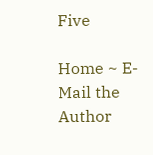Five

Home ~ E-Mail the Author